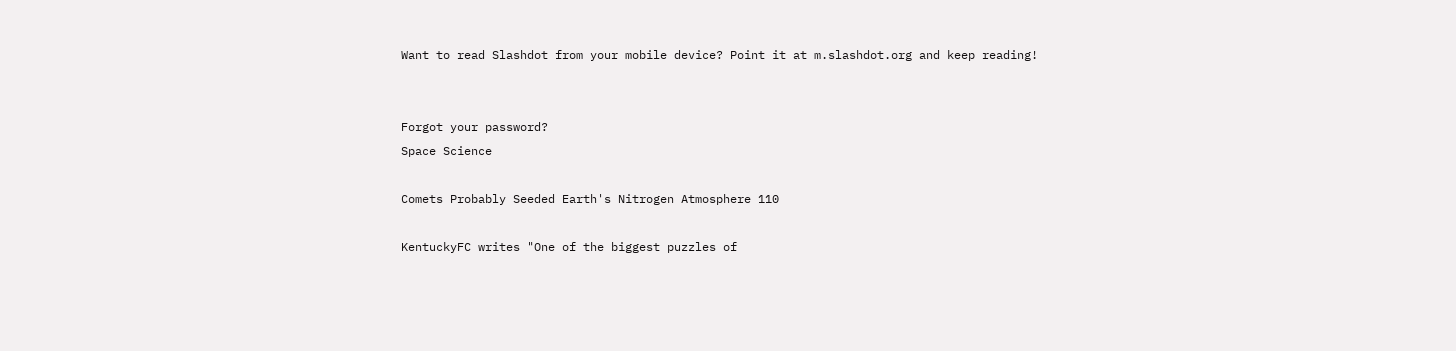Want to read Slashdot from your mobile device? Point it at m.slashdot.org and keep reading!


Forgot your password?
Space Science

Comets Probably Seeded Earth's Nitrogen Atmosphere 110

KentuckyFC writes "One of the biggest puzzles of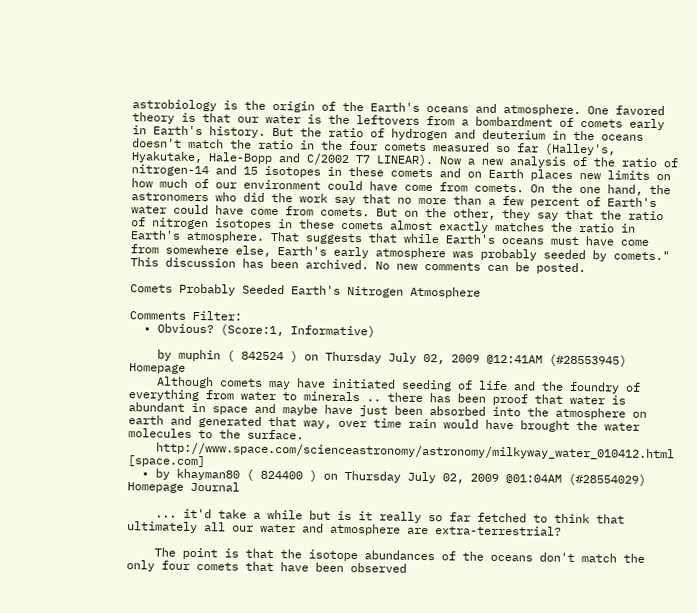astrobiology is the origin of the Earth's oceans and atmosphere. One favored theory is that our water is the leftovers from a bombardment of comets early in Earth's history. But the ratio of hydrogen and deuterium in the oceans doesn't match the ratio in the four comets measured so far (Halley's, Hyakutake, Hale-Bopp and C/2002 T7 LINEAR). Now a new analysis of the ratio of nitrogen-14 and 15 isotopes in these comets and on Earth places new limits on how much of our environment could have come from comets. On the one hand, the astronomers who did the work say that no more than a few percent of Earth's water could have come from comets. But on the other, they say that the ratio of nitrogen isotopes in these comets almost exactly matches the ratio in Earth's atmosphere. That suggests that while Earth's oceans must have come from somewhere else, Earth's early atmosphere was probably seeded by comets."
This discussion has been archived. No new comments can be posted.

Comets Probably Seeded Earth's Nitrogen Atmosphere

Comments Filter:
  • Obvious? (Score:1, Informative)

    by muphin ( 842524 ) on Thursday July 02, 2009 @12:41AM (#28553945) Homepage
    Although comets may have initiated seeding of life and the foundry of everything from water to minerals .. there has been proof that water is abundant in space and maybe have just been absorbed into the atmosphere on earth and generated that way, over time rain would have brought the water molecules to the surface.
    http://www.space.com/scienceastronomy/astronomy/milkyway_water_010412.html [space.com]
  • by khayman80 ( 824400 ) on Thursday July 02, 2009 @01:04AM (#28554029) Homepage Journal

    ... it'd take a while but is it really so far fetched to think that ultimately all our water and atmosphere are extra-terrestrial?

    The point is that the isotope abundances of the oceans don't match the only four comets that have been observed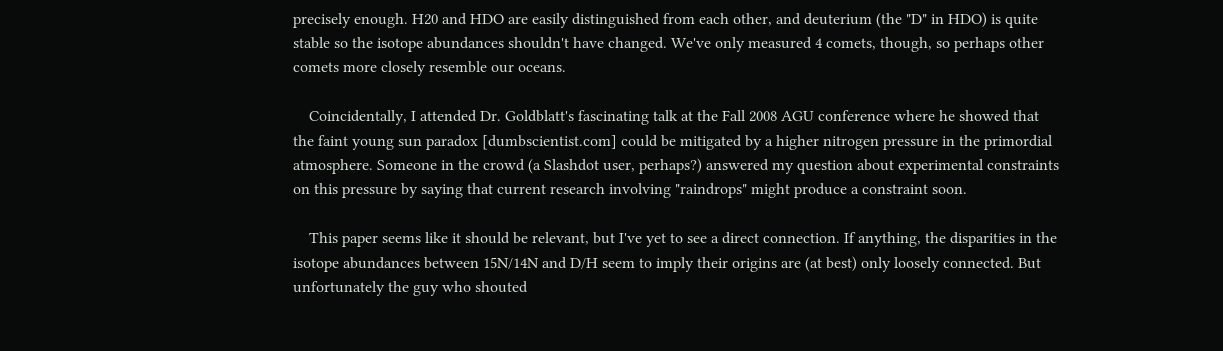precisely enough. H20 and HDO are easily distinguished from each other, and deuterium (the "D" in HDO) is quite stable so the isotope abundances shouldn't have changed. We've only measured 4 comets, though, so perhaps other comets more closely resemble our oceans.

    Coincidentally, I attended Dr. Goldblatt's fascinating talk at the Fall 2008 AGU conference where he showed that the faint young sun paradox [dumbscientist.com] could be mitigated by a higher nitrogen pressure in the primordial atmosphere. Someone in the crowd (a Slashdot user, perhaps?) answered my question about experimental constraints on this pressure by saying that current research involving "raindrops" might produce a constraint soon.

    This paper seems like it should be relevant, but I've yet to see a direct connection. If anything, the disparities in the isotope abundances between 15N/14N and D/H seem to imply their origins are (at best) only loosely connected. But unfortunately the guy who shouted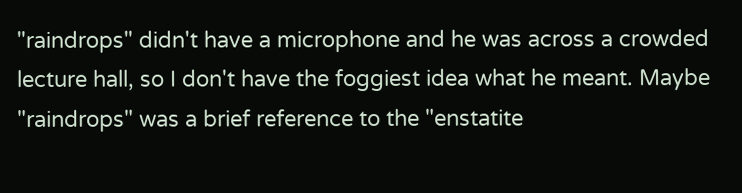"raindrops" didn't have a microphone and he was across a crowded lecture hall, so I don't have the foggiest idea what he meant. Maybe "raindrops" was a brief reference to the "enstatite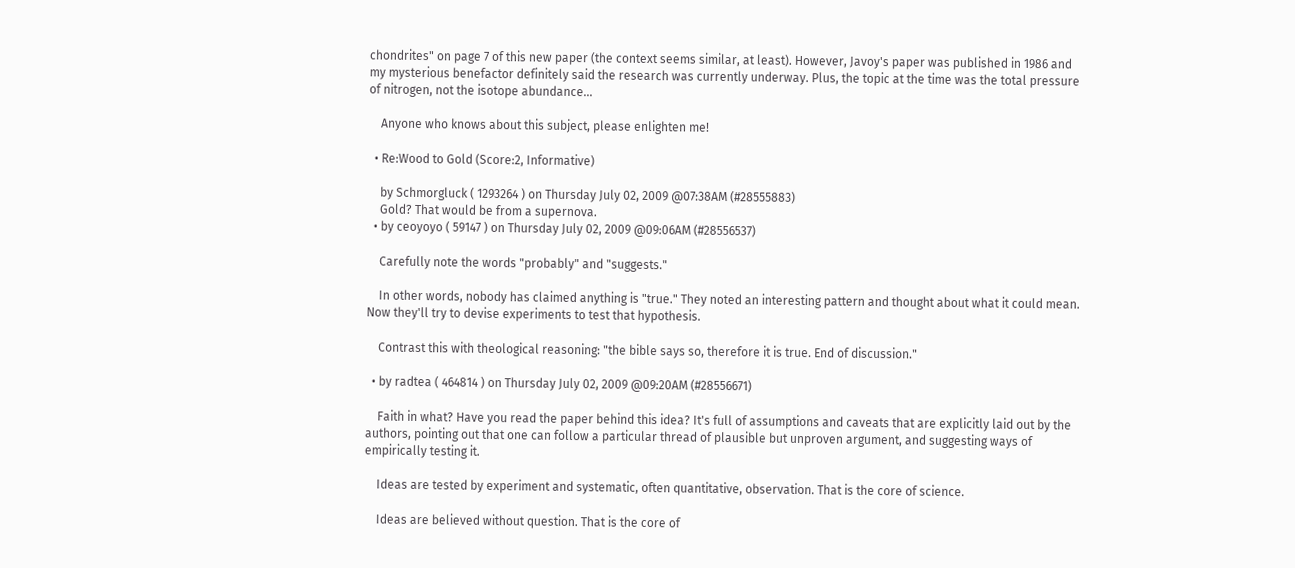chondrites" on page 7 of this new paper (the context seems similar, at least). However, Javoy's paper was published in 1986 and my mysterious benefactor definitely said the research was currently underway. Plus, the topic at the time was the total pressure of nitrogen, not the isotope abundance...

    Anyone who knows about this subject, please enlighten me!

  • Re:Wood to Gold (Score:2, Informative)

    by Schmorgluck ( 1293264 ) on Thursday July 02, 2009 @07:38AM (#28555883)
    Gold? That would be from a supernova.
  • by ceoyoyo ( 59147 ) on Thursday July 02, 2009 @09:06AM (#28556537)

    Carefully note the words "probably" and "suggests."

    In other words, nobody has claimed anything is "true." They noted an interesting pattern and thought about what it could mean. Now they'll try to devise experiments to test that hypothesis.

    Contrast this with theological reasoning: "the bible says so, therefore it is true. End of discussion."

  • by radtea ( 464814 ) on Thursday July 02, 2009 @09:20AM (#28556671)

    Faith in what? Have you read the paper behind this idea? It's full of assumptions and caveats that are explicitly laid out by the authors, pointing out that one can follow a particular thread of plausible but unproven argument, and suggesting ways of empirically testing it.

    Ideas are tested by experiment and systematic, often quantitative, observation. That is the core of science.

    Ideas are believed without question. That is the core of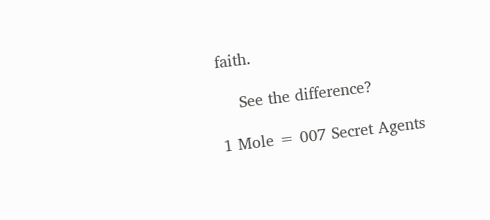faith.

    See the difference?

1 Mole = 007 Secret Agents